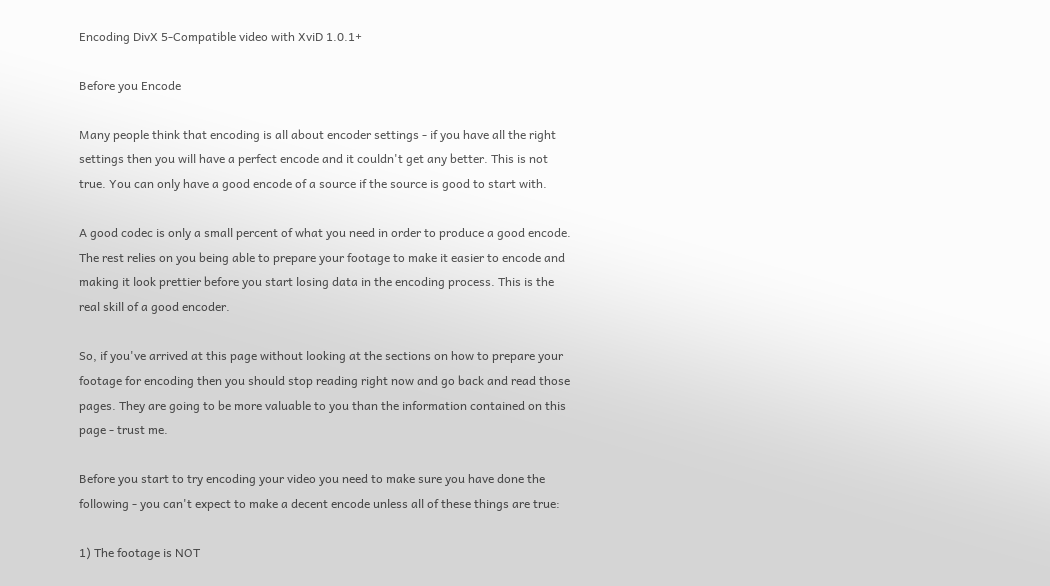Encoding DivX 5-Compatible video with XviD 1.0.1+

Before you Encode

Many people think that encoding is all about encoder settings - if you have all the right settings then you will have a perfect encode and it couldn't get any better. This is not true. You can only have a good encode of a source if the source is good to start with.

A good codec is only a small percent of what you need in order to produce a good encode. The rest relies on you being able to prepare your footage to make it easier to encode and making it look prettier before you start losing data in the encoding process. This is the real skill of a good encoder.

So, if you've arrived at this page without looking at the sections on how to prepare your footage for encoding then you should stop reading right now and go back and read those pages. They are going to be more valuable to you than the information contained on this page - trust me.

Before you start to try encoding your video you need to make sure you have done the following - you can't expect to make a decent encode unless all of these things are true:

1) The footage is NOT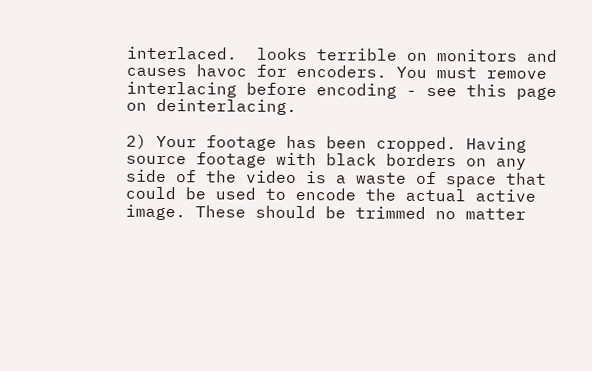interlaced.  looks terrible on monitors and causes havoc for encoders. You must remove interlacing before encoding - see this page on deinterlacing.

2) Your footage has been cropped. Having source footage with black borders on any side of the video is a waste of space that could be used to encode the actual active image. These should be trimmed no matter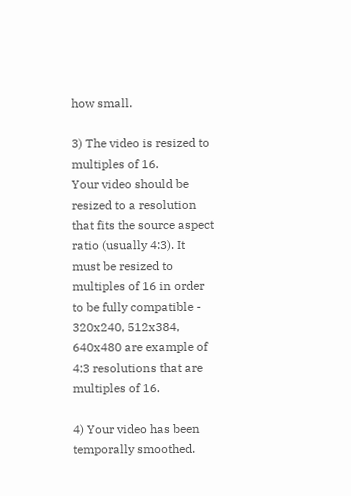how small.

3) The video is resized to multiples of 16.
Your video should be resized to a resolution that fits the source aspect ratio (usually 4:3). It must be resized to multiples of 16 in order to be fully compatible - 320x240, 512x384, 640x480 are example of 4:3 resolutions that are multiples of 16.

4) Your video has been temporally smoothed.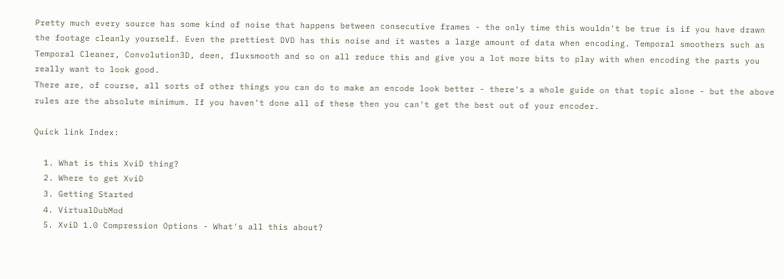Pretty much every source has some kind of noise that happens between consecutive frames - the only time this wouldn't be true is if you have drawn the footage cleanly yourself. Even the prettiest DVD has this noise and it wastes a large amount of data when encoding. Temporal smoothers such as Temporal Cleaner, Convolution3D, deen, fluxsmooth and so on all reduce this and give you a lot more bits to play with when encoding the parts you really want to look good.
There are, of course, all sorts of other things you can do to make an encode look better - there's a whole guide on that topic alone - but the above rules are the absolute minimum. If you haven't done all of these then you can't get the best out of your encoder.

Quick link Index:

  1. What is this XviD thing?
  2. Where to get XviD
  3. Getting Started
  4. VirtualDubMod
  5. XviD 1.0 Compression Options - What's all this about?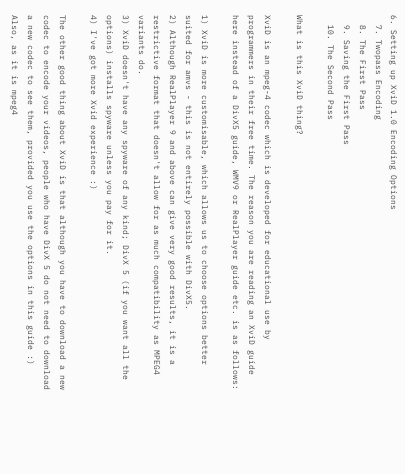6. Setting up XviD 1.0 Encoding Options
  7. Twopass Encoding
  8. The First Pass
  9. Saving the First Pass
  10. The Second Pass

What is this XviD thing?

XviD is an mpeg-4 codec which is developed for educational use by programmers in their free time. The reason you are reading an XviD guide here instead of a DivX5 guide, WMV9 or RealPlayer guide etc. is as follows:

1) XviD is more customisable, which allows us to choose options better suited for amvs - this is not entirely possible with DivX5.
2) Although RealPlayer 9 and above can give very good results, it is a restrictive format that doesn't allow for as much compatibility as MPEG4 variants do.
3) XviD doesn't have any spyware of any kind; DivX 5 (if you want all the options) installs spyware unless you pay for it.
4) I've got more Xvid experience :)

The other good thing about XviD is that although you have to download a new codec to encode your videos, people who have DivX 5 do not need to download a new codec to see them, provided you use the options in this guide :) Also, as it is mpeg4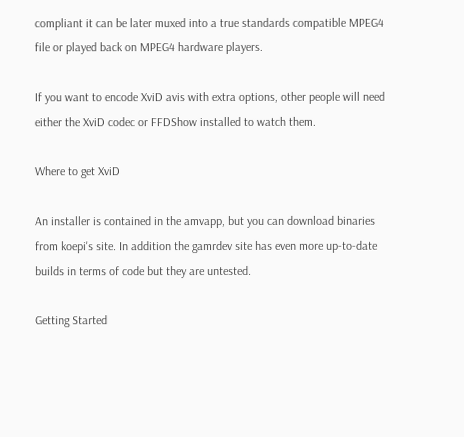compliant it can be later muxed into a true standards compatible MPEG4 file or played back on MPEG4 hardware players.

If you want to encode XviD avis with extra options, other people will need either the XviD codec or FFDShow installed to watch them.

Where to get XviD

An installer is contained in the amvapp, but you can download binaries from koepi's site. In addition the gamrdev site has even more up-to-date builds in terms of code but they are untested.

Getting Started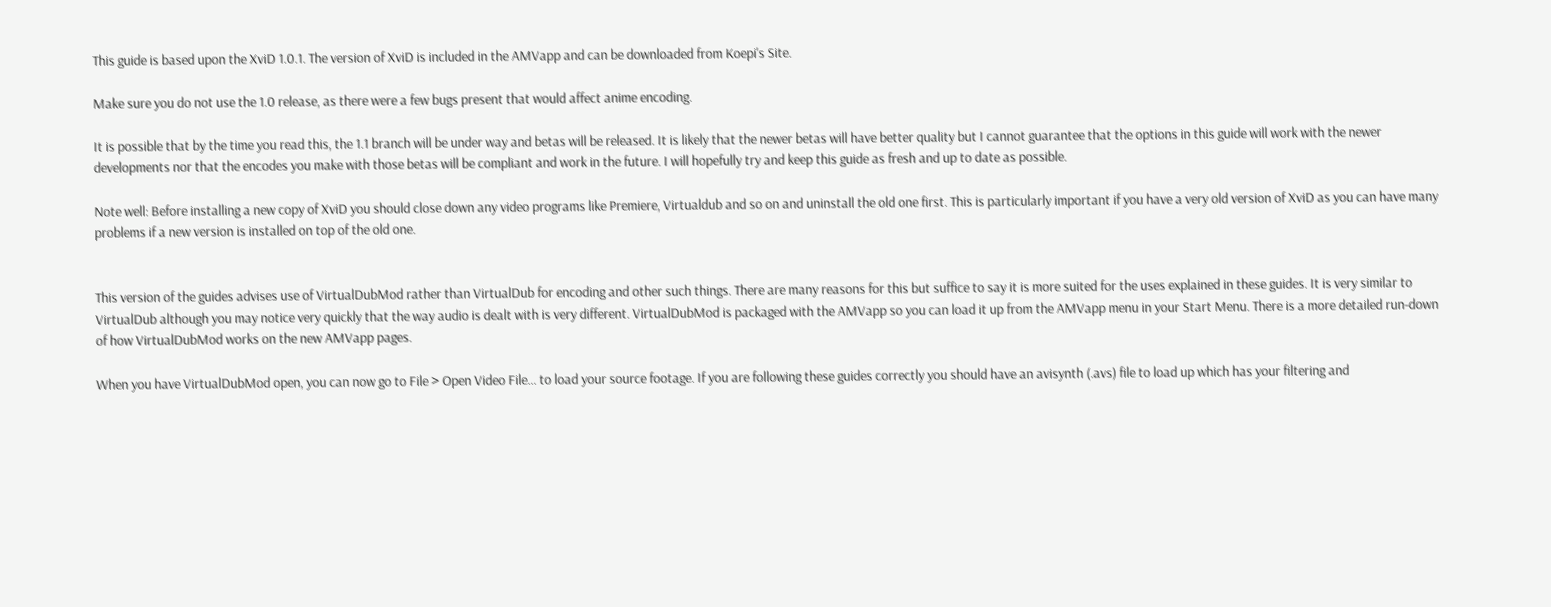This guide is based upon the XviD 1.0.1. The version of XviD is included in the AMVapp and can be downloaded from Koepi's Site.

Make sure you do not use the 1.0 release, as there were a few bugs present that would affect anime encoding.

It is possible that by the time you read this, the 1.1 branch will be under way and betas will be released. It is likely that the newer betas will have better quality but I cannot guarantee that the options in this guide will work with the newer developments nor that the encodes you make with those betas will be compliant and work in the future. I will hopefully try and keep this guide as fresh and up to date as possible.

Note well: Before installing a new copy of XviD you should close down any video programs like Premiere, Virtualdub and so on and uninstall the old one first. This is particularly important if you have a very old version of XviD as you can have many problems if a new version is installed on top of the old one.


This version of the guides advises use of VirtualDubMod rather than VirtualDub for encoding and other such things. There are many reasons for this but suffice to say it is more suited for the uses explained in these guides. It is very similar to VirtualDub although you may notice very quickly that the way audio is dealt with is very different. VirtualDubMod is packaged with the AMVapp so you can load it up from the AMVapp menu in your Start Menu. There is a more detailed run-down of how VirtualDubMod works on the new AMVapp pages.

When you have VirtualDubMod open, you can now go to File > Open Video File... to load your source footage. If you are following these guides correctly you should have an avisynth (.avs) file to load up which has your filtering and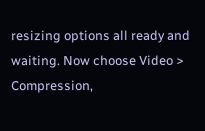resizing options all ready and waiting. Now choose Video > Compression,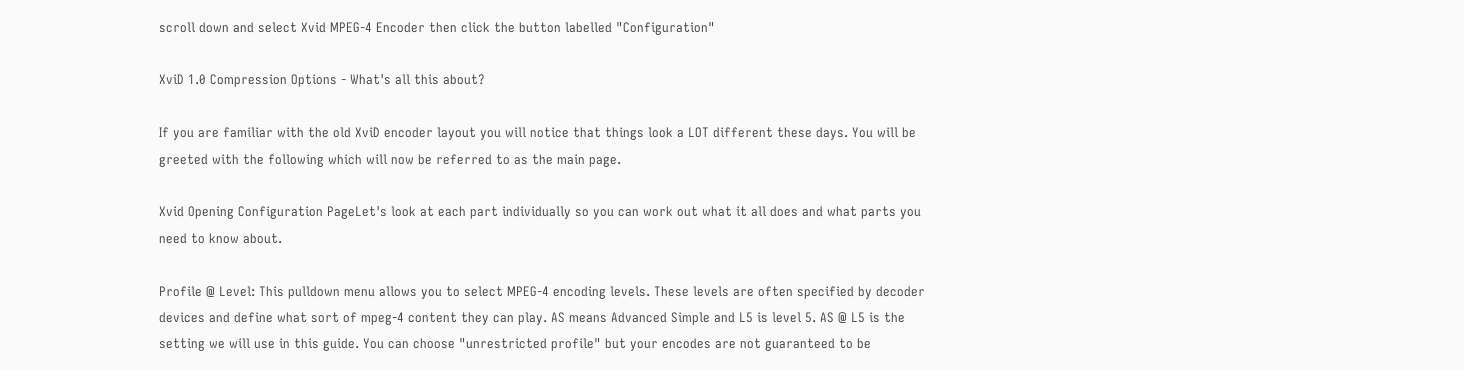scroll down and select Xvid MPEG-4 Encoder then click the button labelled "Configuration"

XviD 1.0 Compression Options - What's all this about?

If you are familiar with the old XviD encoder layout you will notice that things look a LOT different these days. You will be greeted with the following which will now be referred to as the main page.

Xvid Opening Configuration PageLet's look at each part individually so you can work out what it all does and what parts you need to know about.

Profile @ Level: This pulldown menu allows you to select MPEG-4 encoding levels. These levels are often specified by decoder devices and define what sort of mpeg-4 content they can play. AS means Advanced Simple and L5 is level 5. AS @ L5 is the setting we will use in this guide. You can choose "unrestricted profile" but your encodes are not guaranteed to be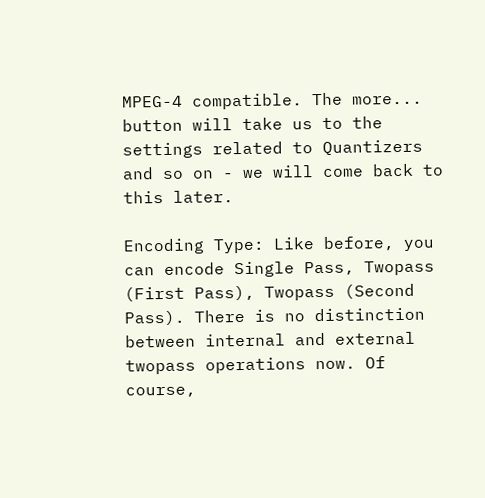MPEG-4 compatible. The more... button will take us to the settings related to Quantizers and so on - we will come back to this later.

Encoding Type: Like before, you can encode Single Pass, Twopass (First Pass), Twopass (Second Pass). There is no distinction between internal and external twopass operations now. Of course,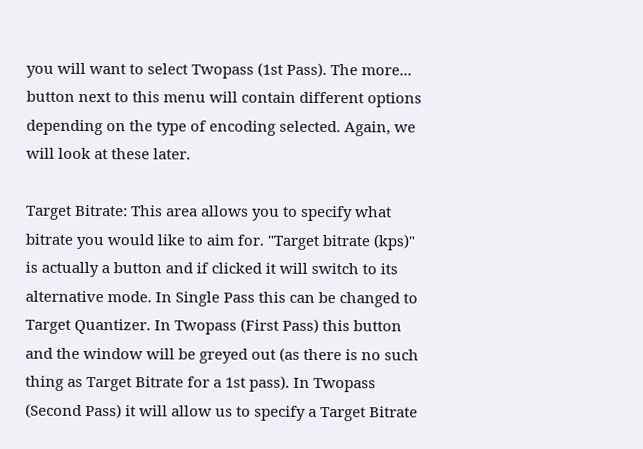you will want to select Twopass (1st Pass). The more... button next to this menu will contain different options depending on the type of encoding selected. Again, we will look at these later.

Target Bitrate: This area allows you to specify what bitrate you would like to aim for. "Target bitrate (kps)" is actually a button and if clicked it will switch to its alternative mode. In Single Pass this can be changed to Target Quantizer. In Twopass (First Pass) this button and the window will be greyed out (as there is no such thing as Target Bitrate for a 1st pass). In Twopass (Second Pass) it will allow us to specify a Target Bitrate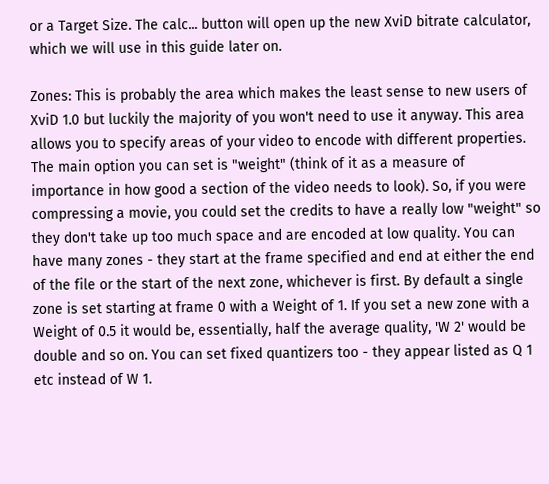or a Target Size. The calc... button will open up the new XviD bitrate calculator, which we will use in this guide later on.

Zones: This is probably the area which makes the least sense to new users of XviD 1.0 but luckily the majority of you won't need to use it anyway. This area allows you to specify areas of your video to encode with different properties. The main option you can set is "weight" (think of it as a measure of importance in how good a section of the video needs to look). So, if you were compressing a movie, you could set the credits to have a really low "weight" so they don't take up too much space and are encoded at low quality. You can have many zones - they start at the frame specified and end at either the end of the file or the start of the next zone, whichever is first. By default a single zone is set starting at frame 0 with a Weight of 1. If you set a new zone with a Weight of 0.5 it would be, essentially, half the average quality, 'W 2' would be double and so on. You can set fixed quantizers too - they appear listed as Q 1 etc instead of W 1.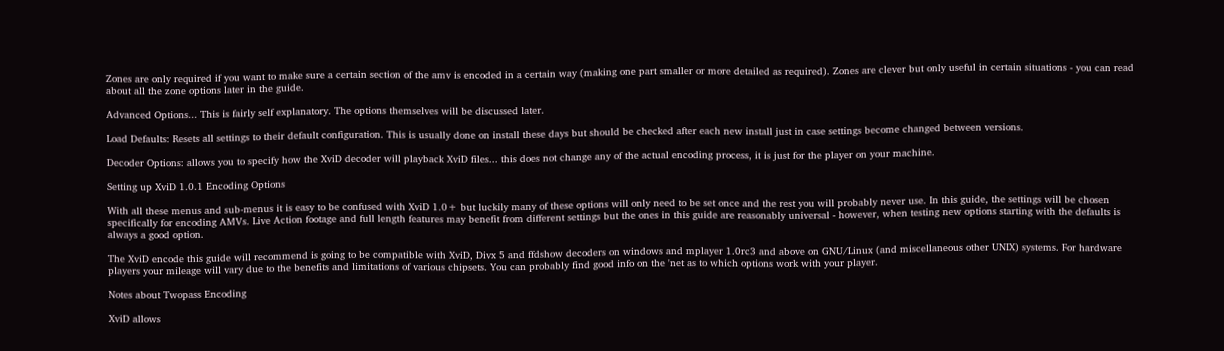Zones are only required if you want to make sure a certain section of the amv is encoded in a certain way (making one part smaller or more detailed as required). Zones are clever but only useful in certain situations - you can read about all the zone options later in the guide.

Advanced Options... This is fairly self explanatory. The options themselves will be discussed later.

Load Defaults: Resets all settings to their default configuration. This is usually done on install these days but should be checked after each new install just in case settings become changed between versions.

Decoder Options: allows you to specify how the XviD decoder will playback XviD files... this does not change any of the actual encoding process, it is just for the player on your machine.

Setting up XviD 1.0.1 Encoding Options

With all these menus and sub-menus it is easy to be confused with XviD 1.0+ but luckily many of these options will only need to be set once and the rest you will probably never use. In this guide, the settings will be chosen specifically for encoding AMVs. Live Action footage and full length features may benefit from different settings but the ones in this guide are reasonably universal - however, when testing new options starting with the defaults is always a good option.

The XviD encode this guide will recommend is going to be compatible with XviD, Divx 5 and ffdshow decoders on windows and mplayer 1.0rc3 and above on GNU/Linux (and miscellaneous other UNIX) systems. For hardware players your mileage will vary due to the benefits and limitations of various chipsets. You can probably find good info on the 'net as to which options work with your player.

Notes about Twopass Encoding

XviD allows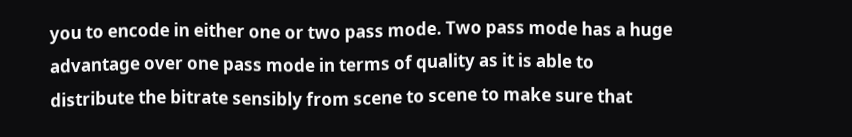you to encode in either one or two pass mode. Two pass mode has a huge advantage over one pass mode in terms of quality as it is able to distribute the bitrate sensibly from scene to scene to make sure that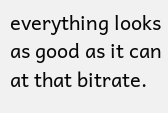everything looks as good as it can at that bitrate.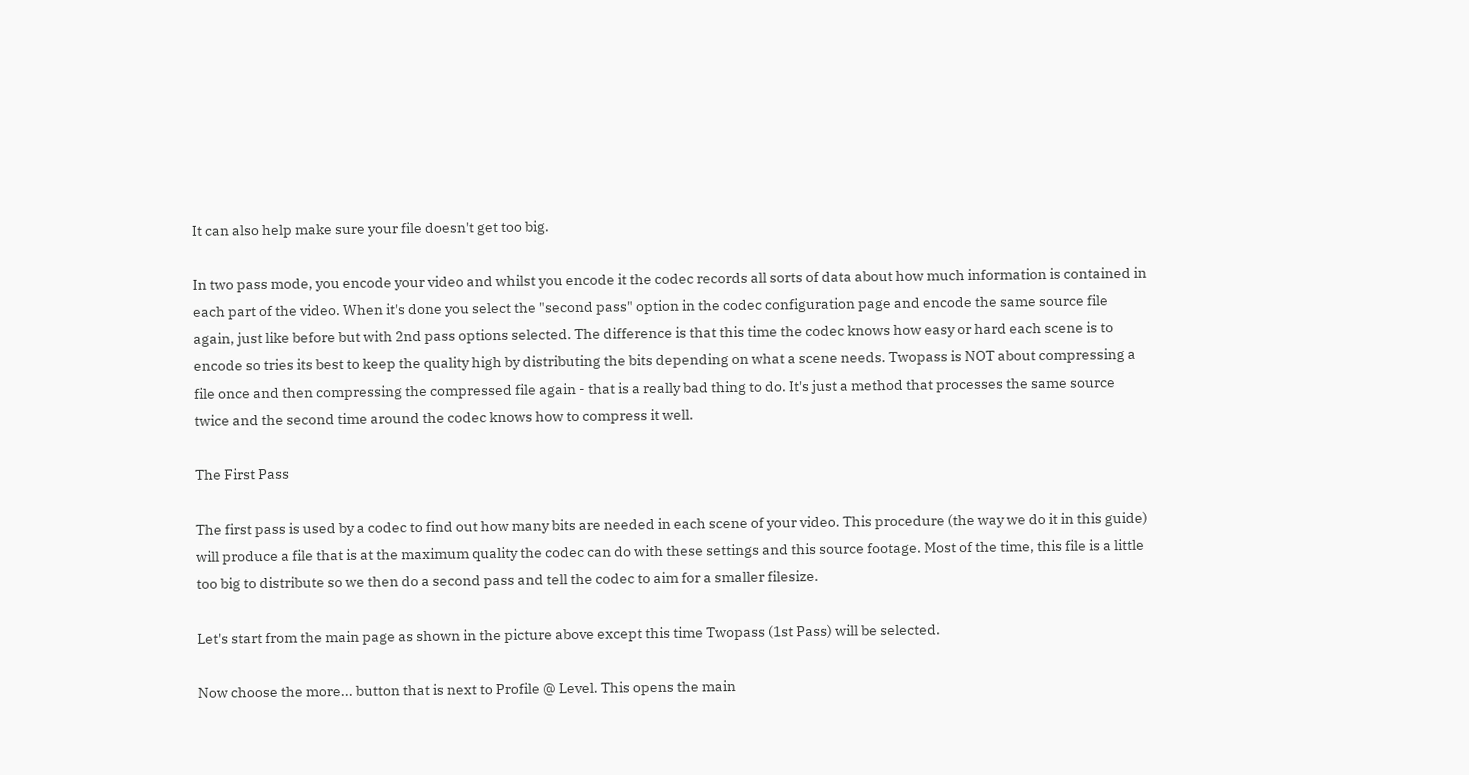It can also help make sure your file doesn't get too big.

In two pass mode, you encode your video and whilst you encode it the codec records all sorts of data about how much information is contained in each part of the video. When it's done you select the "second pass" option in the codec configuration page and encode the same source file again, just like before but with 2nd pass options selected. The difference is that this time the codec knows how easy or hard each scene is to encode so tries its best to keep the quality high by distributing the bits depending on what a scene needs. Twopass is NOT about compressing a file once and then compressing the compressed file again - that is a really bad thing to do. It's just a method that processes the same source twice and the second time around the codec knows how to compress it well.

The First Pass

The first pass is used by a codec to find out how many bits are needed in each scene of your video. This procedure (the way we do it in this guide) will produce a file that is at the maximum quality the codec can do with these settings and this source footage. Most of the time, this file is a little too big to distribute so we then do a second pass and tell the codec to aim for a smaller filesize.

Let's start from the main page as shown in the picture above except this time Twopass (1st Pass) will be selected.

Now choose the more... button that is next to Profile @ Level. This opens the main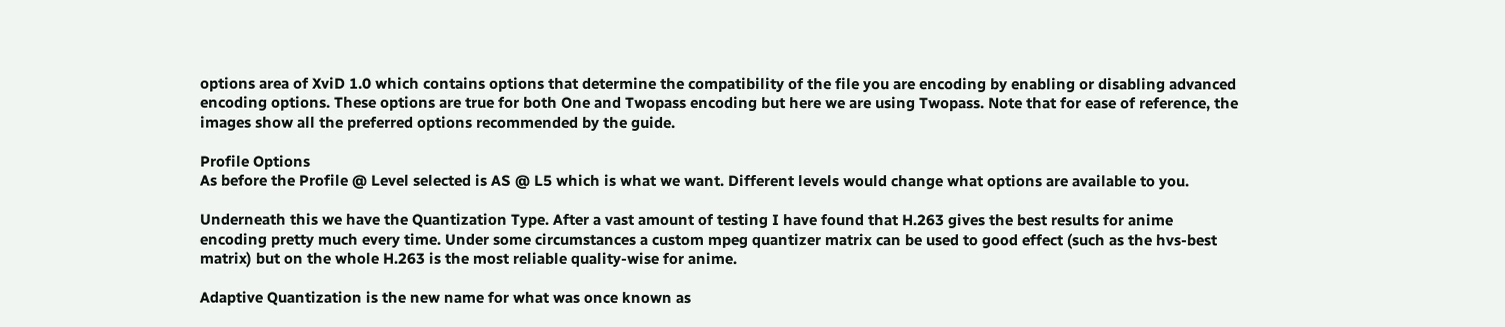options area of XviD 1.0 which contains options that determine the compatibility of the file you are encoding by enabling or disabling advanced encoding options. These options are true for both One and Twopass encoding but here we are using Twopass. Note that for ease of reference, the images show all the preferred options recommended by the guide.

Profile Options
As before the Profile @ Level selected is AS @ L5 which is what we want. Different levels would change what options are available to you.

Underneath this we have the Quantization Type. After a vast amount of testing I have found that H.263 gives the best results for anime encoding pretty much every time. Under some circumstances a custom mpeg quantizer matrix can be used to good effect (such as the hvs-best matrix) but on the whole H.263 is the most reliable quality-wise for anime.

Adaptive Quantization is the new name for what was once known as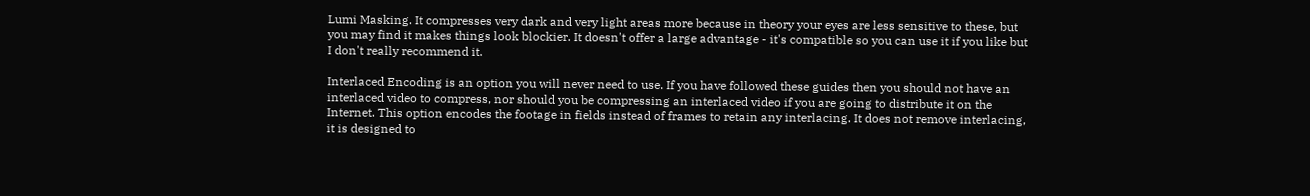Lumi Masking. It compresses very dark and very light areas more because in theory your eyes are less sensitive to these, but you may find it makes things look blockier. It doesn't offer a large advantage - it's compatible so you can use it if you like but I don't really recommend it.

Interlaced Encoding is an option you will never need to use. If you have followed these guides then you should not have an interlaced video to compress, nor should you be compressing an interlaced video if you are going to distribute it on the Internet. This option encodes the footage in fields instead of frames to retain any interlacing. It does not remove interlacing, it is designed to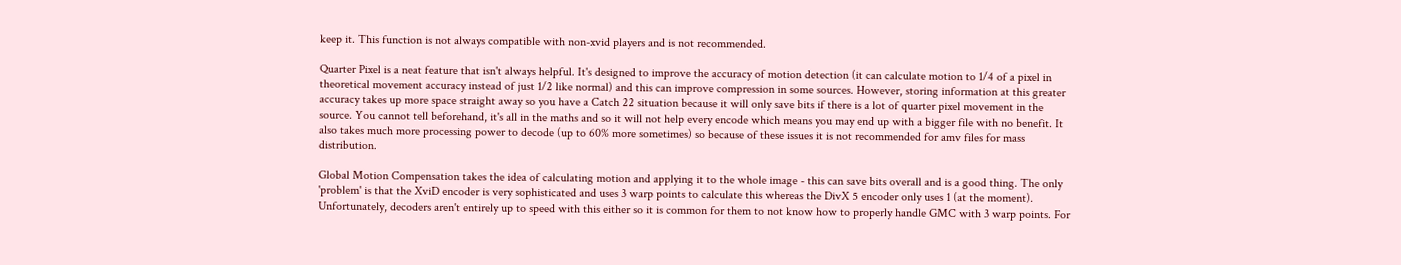keep it. This function is not always compatible with non-xvid players and is not recommended.

Quarter Pixel is a neat feature that isn't always helpful. It's designed to improve the accuracy of motion detection (it can calculate motion to 1/4 of a pixel in theoretical movement accuracy instead of just 1/2 like normal) and this can improve compression in some sources. However, storing information at this greater accuracy takes up more space straight away so you have a Catch 22 situation because it will only save bits if there is a lot of quarter pixel movement in the source. You cannot tell beforehand, it's all in the maths and so it will not help every encode which means you may end up with a bigger file with no benefit. It also takes much more processing power to decode (up to 60% more sometimes) so because of these issues it is not recommended for amv files for mass distribution.

Global Motion Compensation takes the idea of calculating motion and applying it to the whole image - this can save bits overall and is a good thing. The only 'problem' is that the XviD encoder is very sophisticated and uses 3 warp points to calculate this whereas the DivX 5 encoder only uses 1 (at the moment). Unfortunately, decoders aren't entirely up to speed with this either so it is common for them to not know how to properly handle GMC with 3 warp points. For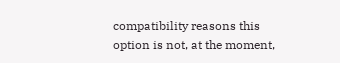compatibility reasons this option is not, at the moment,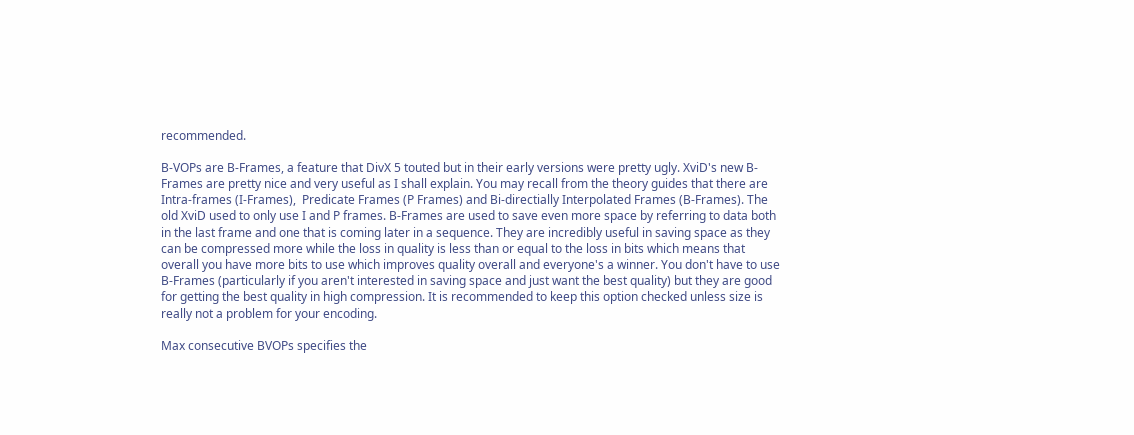recommended.

B-VOPs are B-Frames, a feature that DivX 5 touted but in their early versions were pretty ugly. XviD's new B-Frames are pretty nice and very useful as I shall explain. You may recall from the theory guides that there are Intra-frames (I-Frames),  Predicate Frames (P Frames) and Bi-directially Interpolated Frames (B-Frames). The old XviD used to only use I and P frames. B-Frames are used to save even more space by referring to data both in the last frame and one that is coming later in a sequence. They are incredibly useful in saving space as they can be compressed more while the loss in quality is less than or equal to the loss in bits which means that overall you have more bits to use which improves quality overall and everyone's a winner. You don't have to use B-Frames (particularly if you aren't interested in saving space and just want the best quality) but they are good for getting the best quality in high compression. It is recommended to keep this option checked unless size is really not a problem for your encoding.

Max consecutive BVOPs specifies the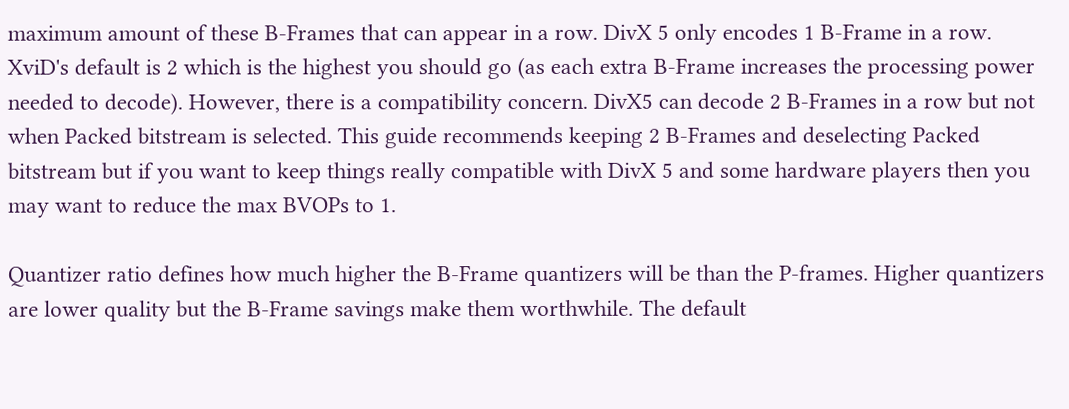maximum amount of these B-Frames that can appear in a row. DivX 5 only encodes 1 B-Frame in a row. XviD's default is 2 which is the highest you should go (as each extra B-Frame increases the processing power needed to decode). However, there is a compatibility concern. DivX5 can decode 2 B-Frames in a row but not when Packed bitstream is selected. This guide recommends keeping 2 B-Frames and deselecting Packed bitstream but if you want to keep things really compatible with DivX 5 and some hardware players then you may want to reduce the max BVOPs to 1.

Quantizer ratio defines how much higher the B-Frame quantizers will be than the P-frames. Higher quantizers are lower quality but the B-Frame savings make them worthwhile. The default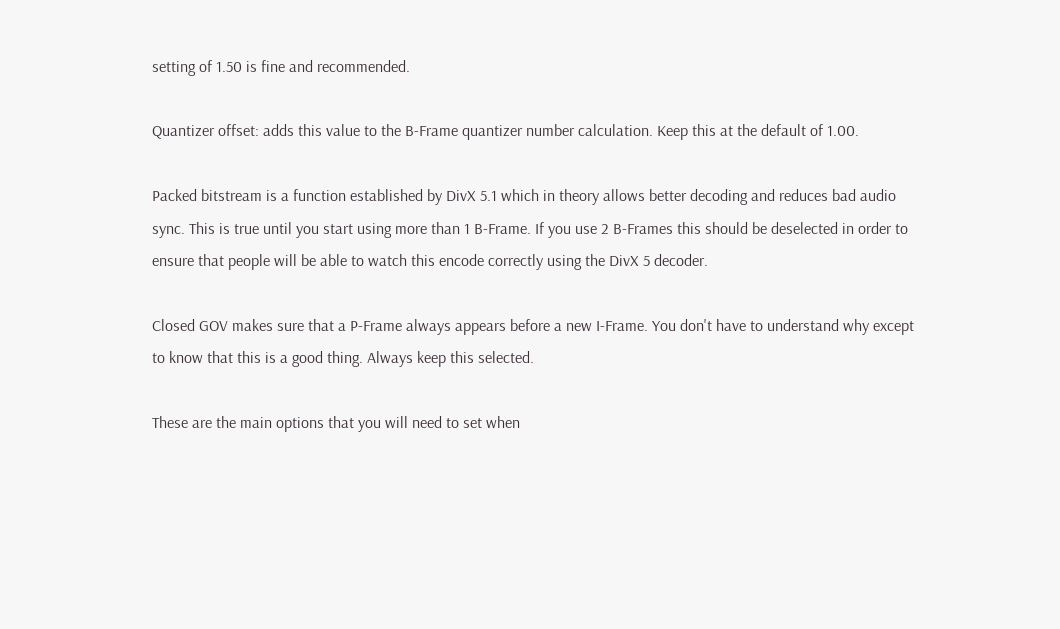setting of 1.50 is fine and recommended.

Quantizer offset: adds this value to the B-Frame quantizer number calculation. Keep this at the default of 1.00.

Packed bitstream is a function established by DivX 5.1 which in theory allows better decoding and reduces bad audio sync. This is true until you start using more than 1 B-Frame. If you use 2 B-Frames this should be deselected in order to ensure that people will be able to watch this encode correctly using the DivX 5 decoder.

Closed GOV makes sure that a P-Frame always appears before a new I-Frame. You don't have to understand why except to know that this is a good thing. Always keep this selected.

These are the main options that you will need to set when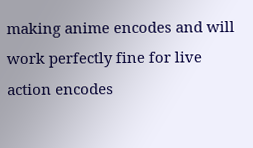making anime encodes and will work perfectly fine for live action encodes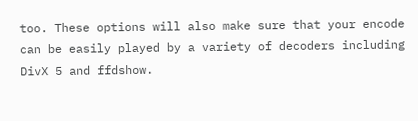too. These options will also make sure that your encode can be easily played by a variety of decoders including DivX 5 and ffdshow.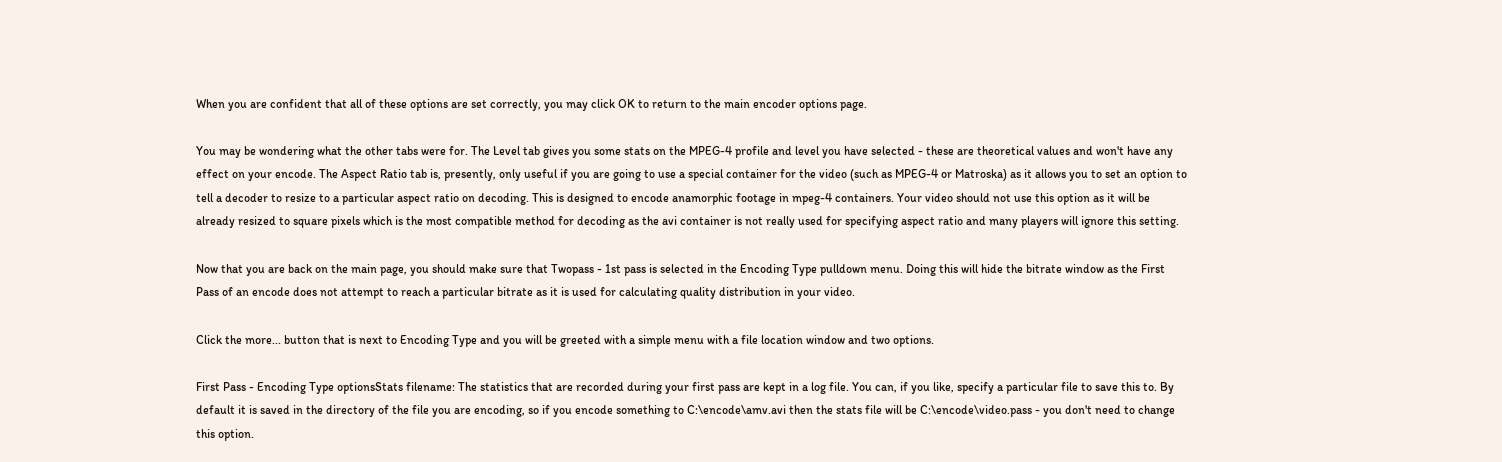When you are confident that all of these options are set correctly, you may click OK to return to the main encoder options page.

You may be wondering what the other tabs were for. The Level tab gives you some stats on the MPEG-4 profile and level you have selected - these are theoretical values and won't have any effect on your encode. The Aspect Ratio tab is, presently, only useful if you are going to use a special container for the video (such as MPEG-4 or Matroska) as it allows you to set an option to tell a decoder to resize to a particular aspect ratio on decoding. This is designed to encode anamorphic footage in mpeg-4 containers. Your video should not use this option as it will be already resized to square pixels which is the most compatible method for decoding as the avi container is not really used for specifying aspect ratio and many players will ignore this setting.

Now that you are back on the main page, you should make sure that Twopass - 1st pass is selected in the Encoding Type pulldown menu. Doing this will hide the bitrate window as the First Pass of an encode does not attempt to reach a particular bitrate as it is used for calculating quality distribution in your video.

Click the more... button that is next to Encoding Type and you will be greeted with a simple menu with a file location window and two options.

First Pass - Encoding Type optionsStats filename: The statistics that are recorded during your first pass are kept in a log file. You can, if you like, specify a particular file to save this to. By default it is saved in the directory of the file you are encoding, so if you encode something to C:\encode\amv.avi then the stats file will be C:\encode\video.pass - you don't need to change this option.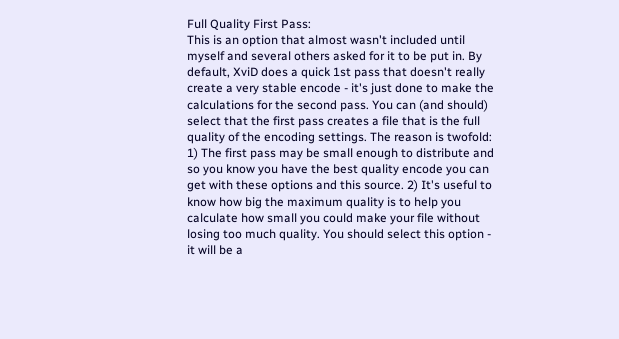Full Quality First Pass:
This is an option that almost wasn't included until myself and several others asked for it to be put in. By default, XviD does a quick 1st pass that doesn't really create a very stable encode - it's just done to make the calculations for the second pass. You can (and should) select that the first pass creates a file that is the full quality of the encoding settings. The reason is twofold: 1) The first pass may be small enough to distribute and so you know you have the best quality encode you can get with these options and this source. 2) It's useful to know how big the maximum quality is to help you calculate how small you could make your file without losing too much quality. You should select this option - it will be a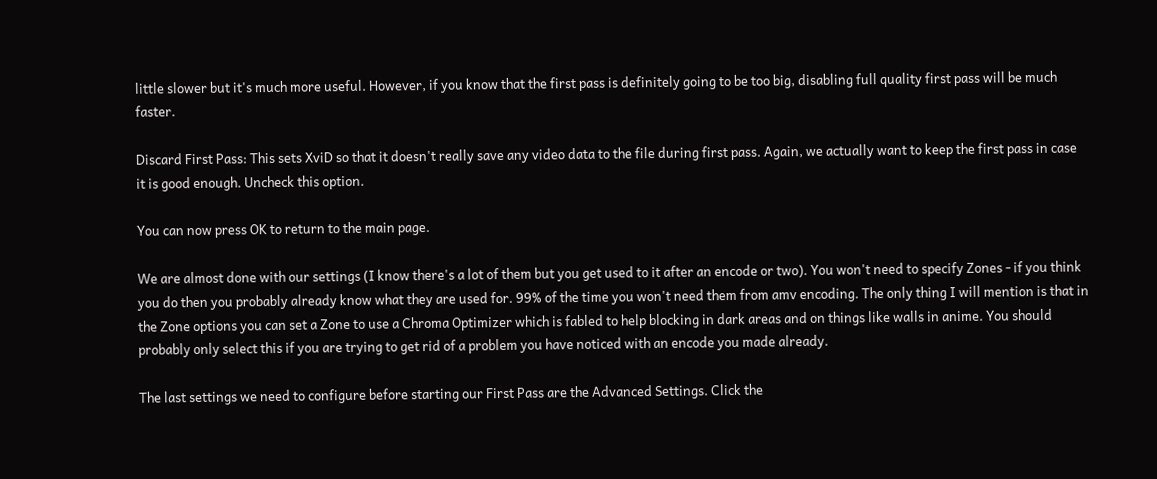little slower but it's much more useful. However, if you know that the first pass is definitely going to be too big, disabling full quality first pass will be much faster.

Discard First Pass: This sets XviD so that it doesn't really save any video data to the file during first pass. Again, we actually want to keep the first pass in case it is good enough. Uncheck this option.

You can now press OK to return to the main page.

We are almost done with our settings (I know there's a lot of them but you get used to it after an encode or two). You won't need to specify Zones - if you think you do then you probably already know what they are used for. 99% of the time you won't need them from amv encoding. The only thing I will mention is that in the Zone options you can set a Zone to use a Chroma Optimizer which is fabled to help blocking in dark areas and on things like walls in anime. You should probably only select this if you are trying to get rid of a problem you have noticed with an encode you made already.

The last settings we need to configure before starting our First Pass are the Advanced Settings. Click the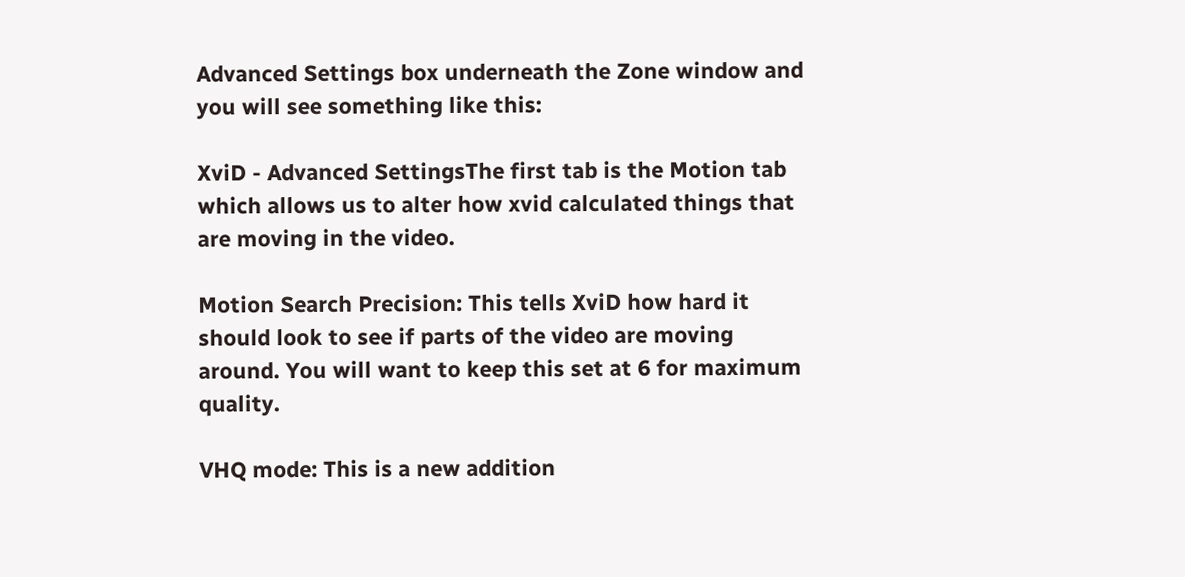Advanced Settings box underneath the Zone window and you will see something like this:

XviD - Advanced SettingsThe first tab is the Motion tab which allows us to alter how xvid calculated things that are moving in the video.

Motion Search Precision: This tells XviD how hard it should look to see if parts of the video are moving around. You will want to keep this set at 6 for maximum quality.

VHQ mode: This is a new addition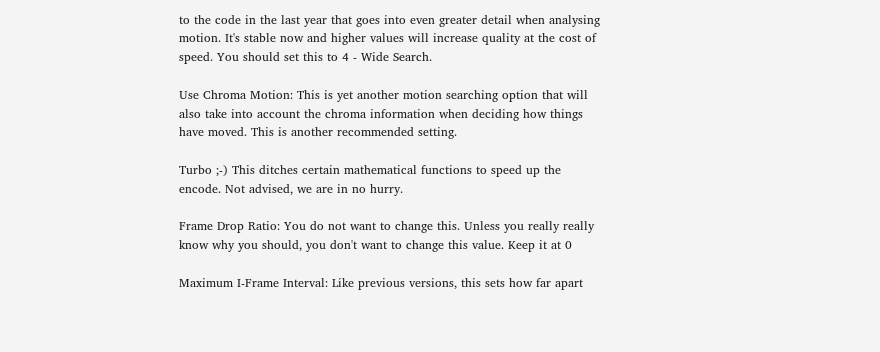to the code in the last year that goes into even greater detail when analysing motion. It's stable now and higher values will increase quality at the cost of speed. You should set this to 4 - Wide Search.

Use Chroma Motion: This is yet another motion searching option that will also take into account the chroma information when deciding how things have moved. This is another recommended setting.

Turbo ;-) This ditches certain mathematical functions to speed up the encode. Not advised, we are in no hurry.

Frame Drop Ratio: You do not want to change this. Unless you really really know why you should, you don't want to change this value. Keep it at 0

Maximum I-Frame Interval: Like previous versions, this sets how far apart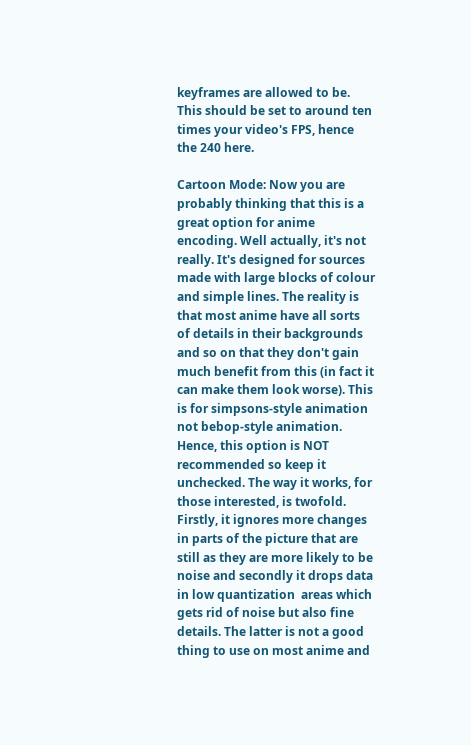keyframes are allowed to be. This should be set to around ten times your video's FPS, hence the 240 here.

Cartoon Mode: Now you are probably thinking that this is a great option for anime encoding. Well actually, it's not really. It's designed for sources made with large blocks of colour and simple lines. The reality is that most anime have all sorts of details in their backgrounds and so on that they don't gain much benefit from this (in fact it can make them look worse). This is for simpsons-style animation not bebop-style animation. Hence, this option is NOT recommended so keep it unchecked. The way it works, for those interested, is twofold. Firstly, it ignores more changes in parts of the picture that are still as they are more likely to be noise and secondly it drops data in low quantization  areas which gets rid of noise but also fine details. The latter is not a good thing to use on most anime and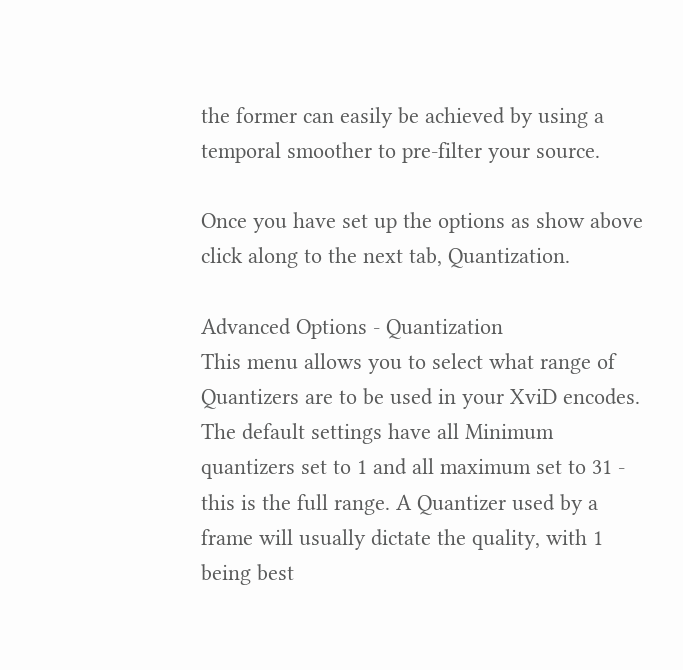the former can easily be achieved by using a temporal smoother to pre-filter your source.

Once you have set up the options as show above click along to the next tab, Quantization.

Advanced Options - Quantization
This menu allows you to select what range of Quantizers are to be used in your XviD encodes. The default settings have all Minimum quantizers set to 1 and all maximum set to 31 - this is the full range. A Quantizer used by a frame will usually dictate the quality, with 1 being best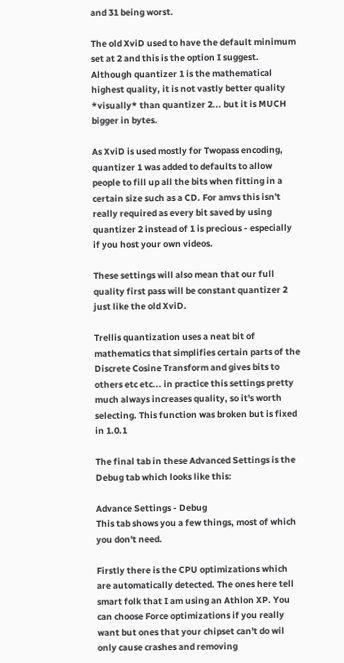and 31 being worst.

The old XviD used to have the default minimum set at 2 and this is the option I suggest. Although quantizer 1 is the mathematical highest quality, it is not vastly better quality *visually* than quantizer 2... but it is MUCH bigger in bytes.

As XviD is used mostly for Twopass encoding, quantizer 1 was added to defaults to allow people to fill up all the bits when fitting in a certain size such as a CD. For amvs this isn't really required as every bit saved by using quantizer 2 instead of 1 is precious - especially if you host your own videos.

These settings will also mean that our full quality first pass will be constant quantizer 2 just like the old XviD.

Trellis quantization uses a neat bit of mathematics that simplifies certain parts of the Discrete Cosine Transform and gives bits to others etc etc... in practice this settings pretty much always increases quality, so it's worth selecting. This function was broken but is fixed in 1.0.1

The final tab in these Advanced Settings is the Debug tab which looks like this:

Advance Settings - Debug
This tab shows you a few things, most of which you don't need.

Firstly there is the CPU optimizations which are automatically detected. The ones here tell smart folk that I am using an Athlon XP. You can choose Force optimizations if you really want but ones that your chipset can't do wil only cause crashes and removing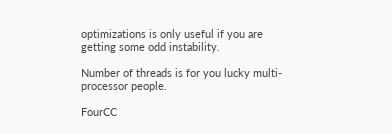optimizations is only useful if you are getting some odd instability.

Number of threads is for you lucky multi-processor people.

FourCC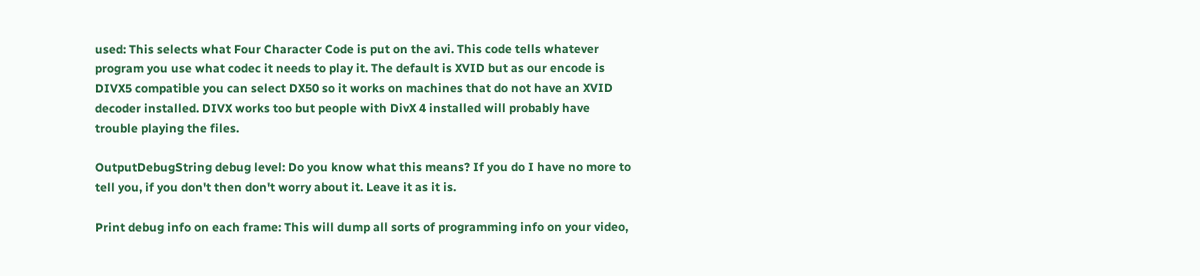used: This selects what Four Character Code is put on the avi. This code tells whatever program you use what codec it needs to play it. The default is XVID but as our encode is DIVX5 compatible you can select DX50 so it works on machines that do not have an XVID decoder installed. DIVX works too but people with DivX 4 installed will probably have trouble playing the files.

OutputDebugString debug level: Do you know what this means? If you do I have no more to tell you, if you don't then don't worry about it. Leave it as it is.

Print debug info on each frame: This will dump all sorts of programming info on your video,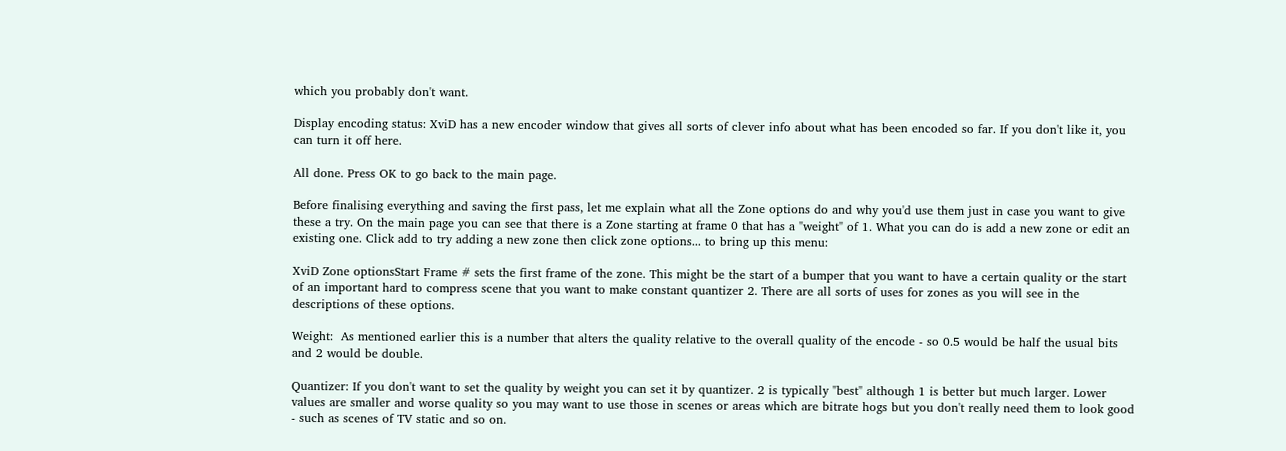which you probably don't want.

Display encoding status: XviD has a new encoder window that gives all sorts of clever info about what has been encoded so far. If you don't like it, you can turn it off here.

All done. Press OK to go back to the main page.

Before finalising everything and saving the first pass, let me explain what all the Zone options do and why you'd use them just in case you want to give these a try. On the main page you can see that there is a Zone starting at frame 0 that has a "weight" of 1. What you can do is add a new zone or edit an existing one. Click add to try adding a new zone then click zone options... to bring up this menu:

XviD Zone optionsStart Frame # sets the first frame of the zone. This might be the start of a bumper that you want to have a certain quality or the start of an important hard to compress scene that you want to make constant quantizer 2. There are all sorts of uses for zones as you will see in the descriptions of these options.

Weight:  As mentioned earlier this is a number that alters the quality relative to the overall quality of the encode - so 0.5 would be half the usual bits and 2 would be double.

Quantizer: If you don't want to set the quality by weight you can set it by quantizer. 2 is typically "best" although 1 is better but much larger. Lower values are smaller and worse quality so you may want to use those in scenes or areas which are bitrate hogs but you don't really need them to look good - such as scenes of TV static and so on.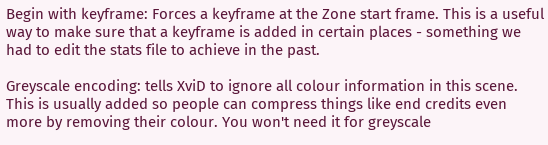Begin with keyframe: Forces a keyframe at the Zone start frame. This is a useful way to make sure that a keyframe is added in certain places - something we had to edit the stats file to achieve in the past.

Greyscale encoding: tells XviD to ignore all colour information in this scene. This is usually added so people can compress things like end credits even more by removing their colour. You won't need it for greyscale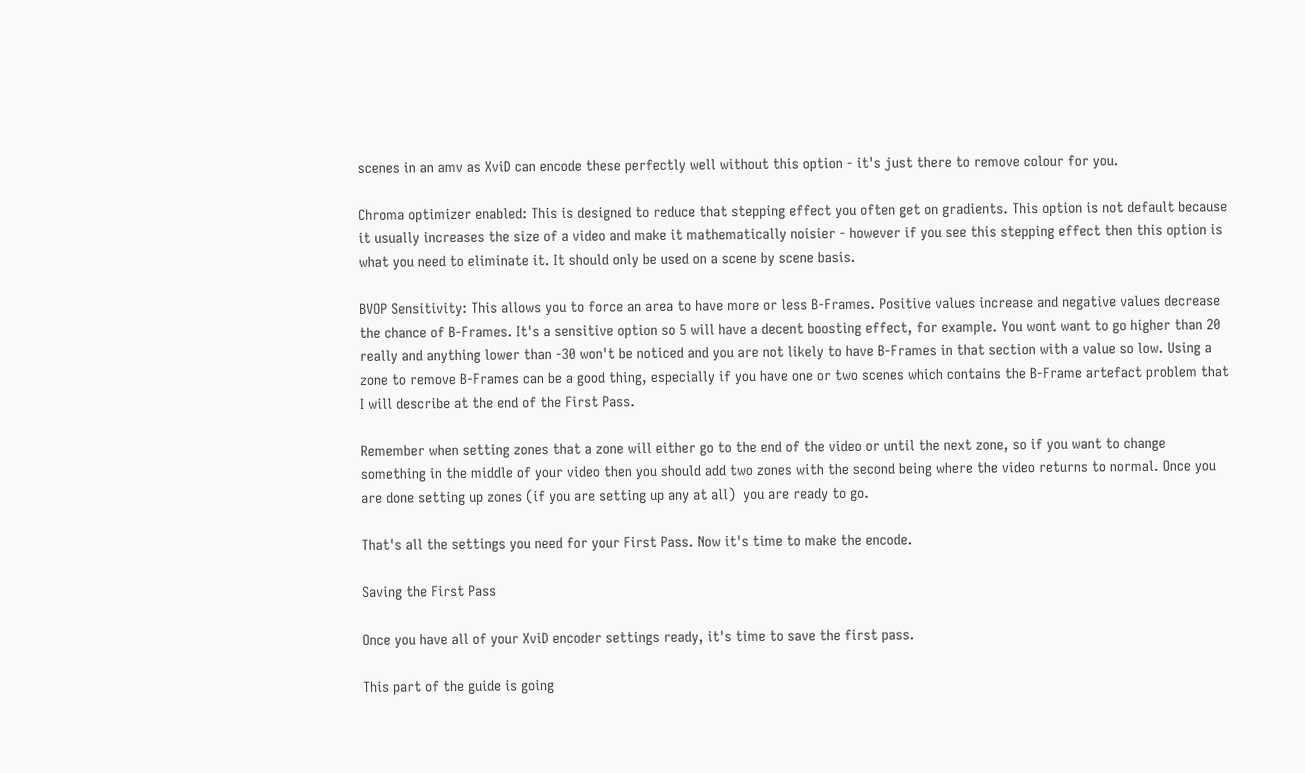scenes in an amv as XviD can encode these perfectly well without this option - it's just there to remove colour for you.

Chroma optimizer enabled: This is designed to reduce that stepping effect you often get on gradients. This option is not default because it usually increases the size of a video and make it mathematically noisier - however if you see this stepping effect then this option is what you need to eliminate it. It should only be used on a scene by scene basis.

BVOP Sensitivity: This allows you to force an area to have more or less B-Frames. Positive values increase and negative values decrease the chance of B-Frames. It's a sensitive option so 5 will have a decent boosting effect, for example. You wont want to go higher than 20 really and anything lower than -30 won't be noticed and you are not likely to have B-Frames in that section with a value so low. Using a zone to remove B-Frames can be a good thing, especially if you have one or two scenes which contains the B-Frame artefact problem that I will describe at the end of the First Pass.

Remember when setting zones that a zone will either go to the end of the video or until the next zone, so if you want to change something in the middle of your video then you should add two zones with the second being where the video returns to normal. Once you are done setting up zones (if you are setting up any at all)  you are ready to go.

That's all the settings you need for your First Pass. Now it's time to make the encode.

Saving the First Pass

Once you have all of your XviD encoder settings ready, it's time to save the first pass.

This part of the guide is going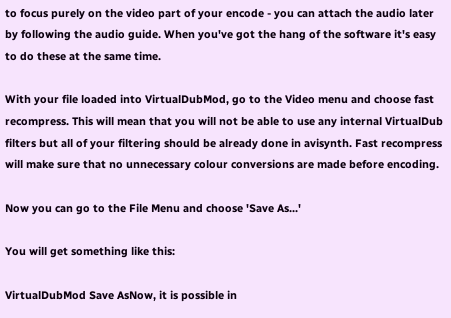to focus purely on the video part of your encode - you can attach the audio later by following the audio guide. When you've got the hang of the software it's easy to do these at the same time.

With your file loaded into VirtualDubMod, go to the Video menu and choose fast recompress. This will mean that you will not be able to use any internal VirtualDub filters but all of your filtering should be already done in avisynth. Fast recompress will make sure that no unnecessary colour conversions are made before encoding.

Now you can go to the File Menu and choose 'Save As...'

You will get something like this:

VirtualDubMod Save AsNow, it is possible in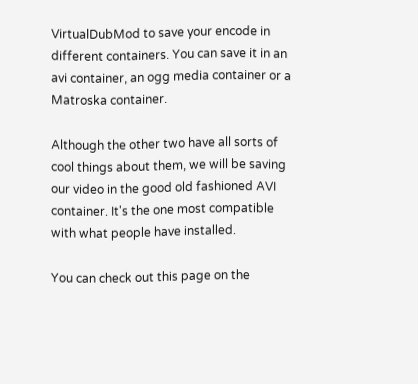VirtualDubMod to save your encode in different containers. You can save it in an avi container, an ogg media container or a Matroska container.

Although the other two have all sorts of cool things about them, we will be saving our video in the good old fashioned AVI container. It's the one most compatible with what people have installed.

You can check out this page on the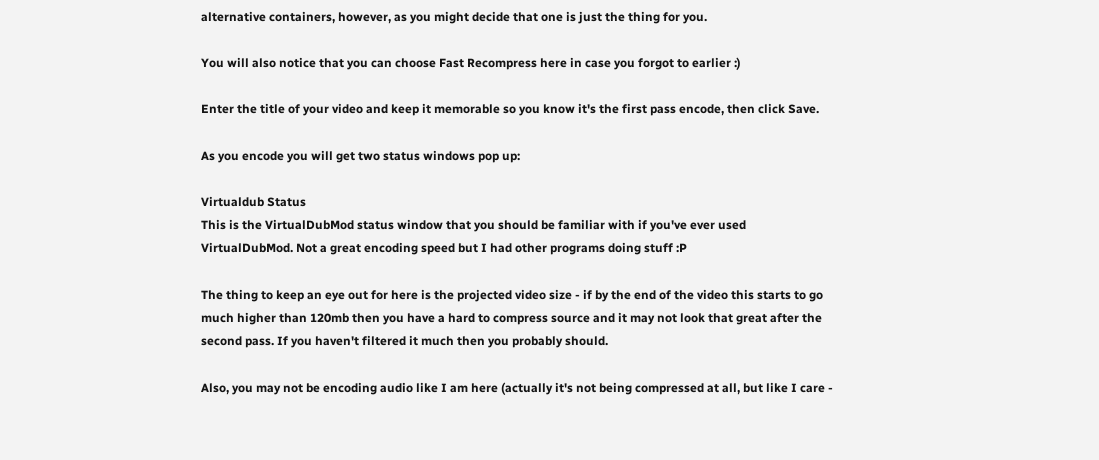alternative containers, however, as you might decide that one is just the thing for you.

You will also notice that you can choose Fast Recompress here in case you forgot to earlier :)

Enter the title of your video and keep it memorable so you know it's the first pass encode, then click Save.

As you encode you will get two status windows pop up:

Virtualdub Status
This is the VirtualDubMod status window that you should be familiar with if you've ever used VirtualDubMod. Not a great encoding speed but I had other programs doing stuff :P

The thing to keep an eye out for here is the projected video size - if by the end of the video this starts to go much higher than 120mb then you have a hard to compress source and it may not look that great after the second pass. If you haven't filtered it much then you probably should.

Also, you may not be encoding audio like I am here (actually it's not being compressed at all, but like I care -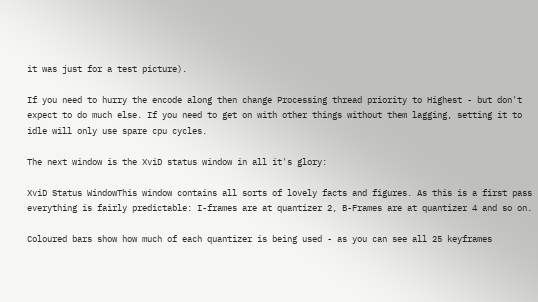it was just for a test picture).

If you need to hurry the encode along then change Processing thread priority to Highest - but don't expect to do much else. If you need to get on with other things without them lagging, setting it to idle will only use spare cpu cycles.

The next window is the XviD status window in all it's glory:

XviD Status WindowThis window contains all sorts of lovely facts and figures. As this is a first pass everything is fairly predictable: I-frames are at quantizer 2, B-Frames are at quantizer 4 and so on.

Coloured bars show how much of each quantizer is being used - as you can see all 25 keyframes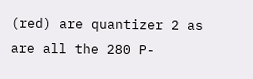(red) are quantizer 2 as are all the 280 P-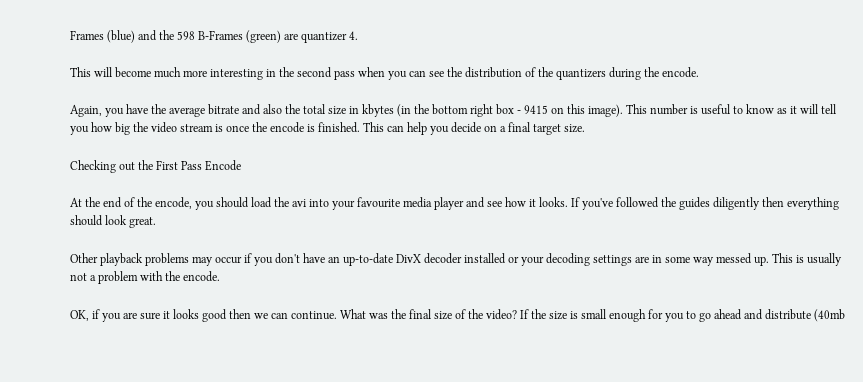Frames (blue) and the 598 B-Frames (green) are quantizer 4.

This will become much more interesting in the second pass when you can see the distribution of the quantizers during the encode.

Again, you have the average bitrate and also the total size in kbytes (in the bottom right box - 9415 on this image). This number is useful to know as it will tell you how big the video stream is once the encode is finished. This can help you decide on a final target size.

Checking out the First Pass Encode

At the end of the encode, you should load the avi into your favourite media player and see how it looks. If you've followed the guides diligently then everything should look great.

Other playback problems may occur if you don't have an up-to-date DivX decoder installed or your decoding settings are in some way messed up. This is usually not a problem with the encode.

OK, if you are sure it looks good then we can continue. What was the final size of the video? If the size is small enough for you to go ahead and distribute (40mb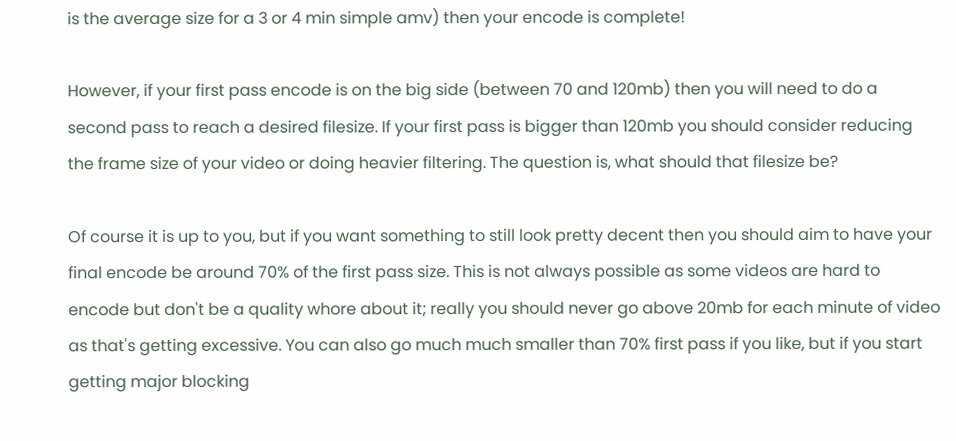is the average size for a 3 or 4 min simple amv) then your encode is complete!

However, if your first pass encode is on the big side (between 70 and 120mb) then you will need to do a second pass to reach a desired filesize. If your first pass is bigger than 120mb you should consider reducing the frame size of your video or doing heavier filtering. The question is, what should that filesize be?

Of course it is up to you, but if you want something to still look pretty decent then you should aim to have your final encode be around 70% of the first pass size. This is not always possible as some videos are hard to encode but don't be a quality whore about it; really you should never go above 20mb for each minute of video as that's getting excessive. You can also go much much smaller than 70% first pass if you like, but if you start getting major blocking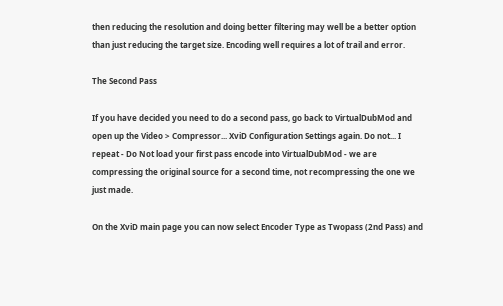then reducing the resolution and doing better filtering may well be a better option than just reducing the target size. Encoding well requires a lot of trail and error.

The Second Pass

If you have decided you need to do a second pass, go back to VirtualDubMod and open up the Video > Compressor... XviD Configuration Settings again. Do not... I repeat - Do Not load your first pass encode into VirtualDubMod - we are compressing the original source for a second time, not recompressing the one we just made.

On the XviD main page you can now select Encoder Type as Twopass (2nd Pass) and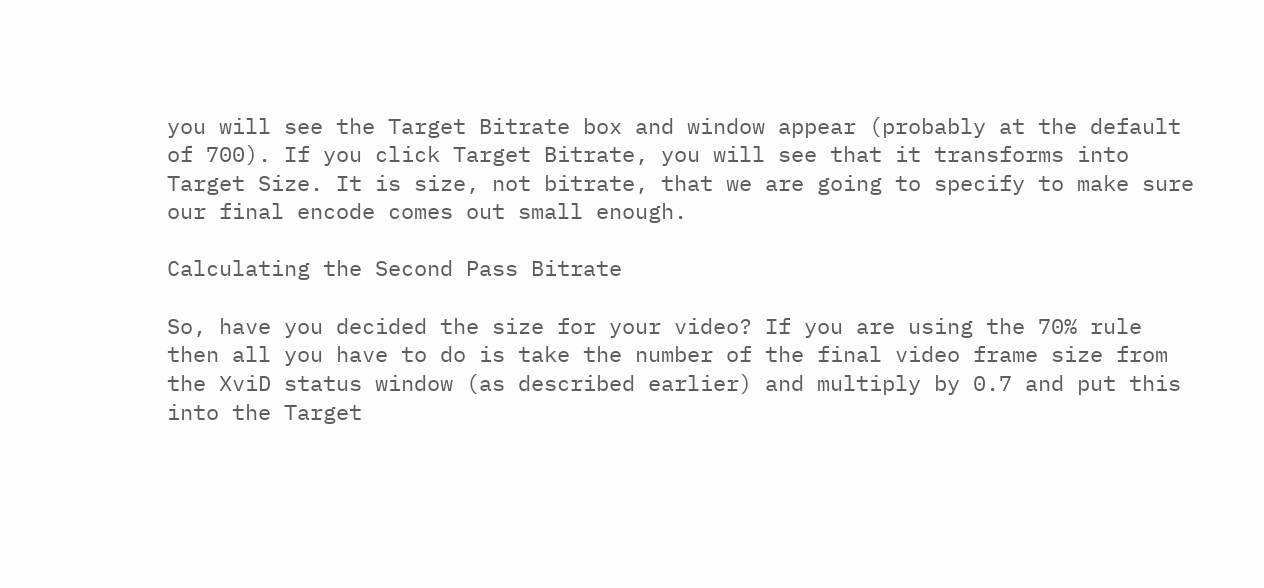you will see the Target Bitrate box and window appear (probably at the default of 700). If you click Target Bitrate, you will see that it transforms into Target Size. It is size, not bitrate, that we are going to specify to make sure our final encode comes out small enough.

Calculating the Second Pass Bitrate

So, have you decided the size for your video? If you are using the 70% rule then all you have to do is take the number of the final video frame size from the XviD status window (as described earlier) and multiply by 0.7 and put this into the Target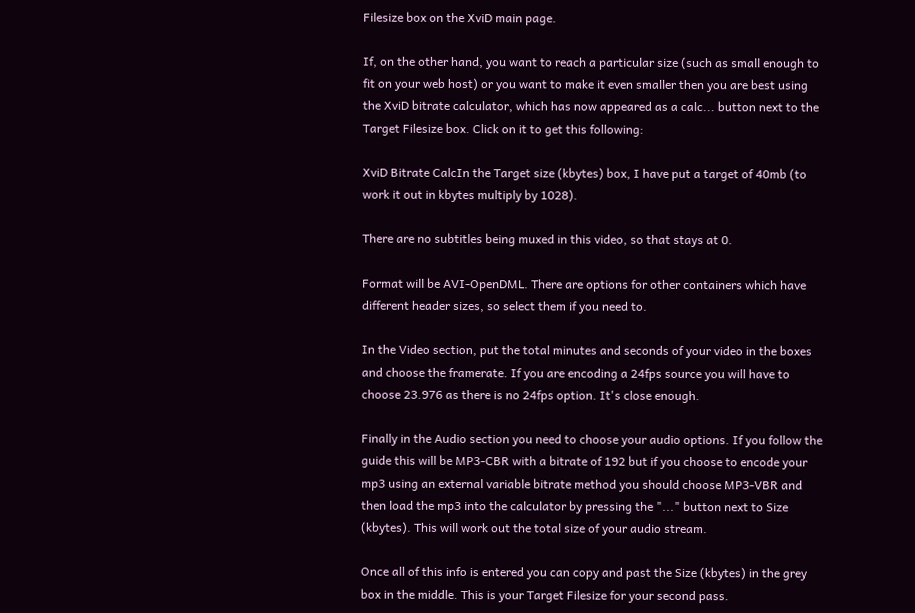Filesize box on the XviD main page.

If, on the other hand, you want to reach a particular size (such as small enough to fit on your web host) or you want to make it even smaller then you are best using the XviD bitrate calculator, which has now appeared as a calc... button next to the Target Filesize box. Click on it to get this following:

XviD Bitrate CalcIn the Target size (kbytes) box, I have put a target of 40mb (to work it out in kbytes multiply by 1028).

There are no subtitles being muxed in this video, so that stays at 0.

Format will be AVI-OpenDML. There are options for other containers which have different header sizes, so select them if you need to.

In the Video section, put the total minutes and seconds of your video in the boxes and choose the framerate. If you are encoding a 24fps source you will have to choose 23.976 as there is no 24fps option. It's close enough.

Finally in the Audio section you need to choose your audio options. If you follow the guide this will be MP3-CBR with a bitrate of 192 but if you choose to encode your mp3 using an external variable bitrate method you should choose MP3-VBR and then load the mp3 into the calculator by pressing the "..." button next to Size (kbytes). This will work out the total size of your audio stream.

Once all of this info is entered you can copy and past the Size (kbytes) in the grey box in the middle. This is your Target Filesize for your second pass.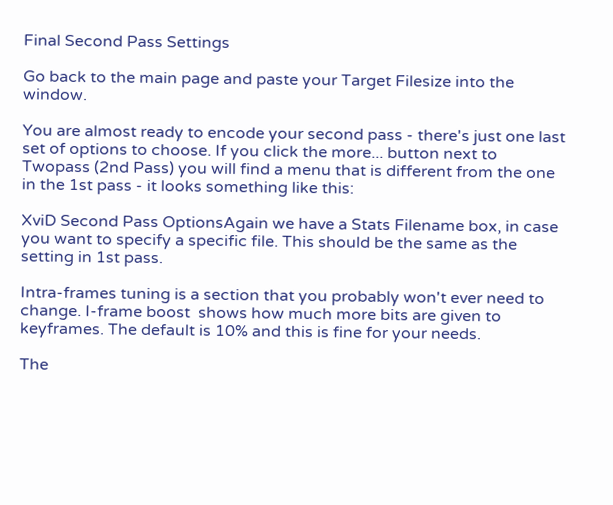Final Second Pass Settings

Go back to the main page and paste your Target Filesize into the window.

You are almost ready to encode your second pass - there's just one last set of options to choose. If you click the more... button next to Twopass (2nd Pass) you will find a menu that is different from the one in the 1st pass - it looks something like this:

XviD Second Pass OptionsAgain we have a Stats Filename box, in case you want to specify a specific file. This should be the same as the setting in 1st pass.

Intra-frames tuning is a section that you probably won't ever need to change. I-frame boost  shows how much more bits are given to keyframes. The default is 10% and this is fine for your needs.

The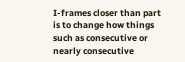I-frames closer than part is to change how things such as consecutive or nearly consecutive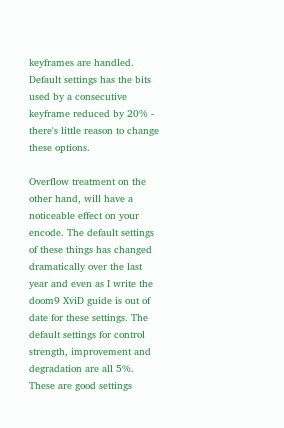keyframes are handled. Default settings has the bits used by a consecutive keyframe reduced by 20% - there's little reason to change these options.

Overflow treatment on the other hand, will have a noticeable effect on your encode. The default settings of these things has changed dramatically over the last year and even as I write the doom9 XviD guide is out of date for these settings. The default settings for control strength, improvement and degradation are all 5%. These are good settings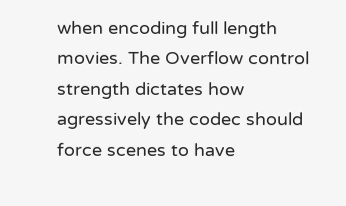when encoding full length movies. The Overflow control strength dictates how agressively the codec should force scenes to have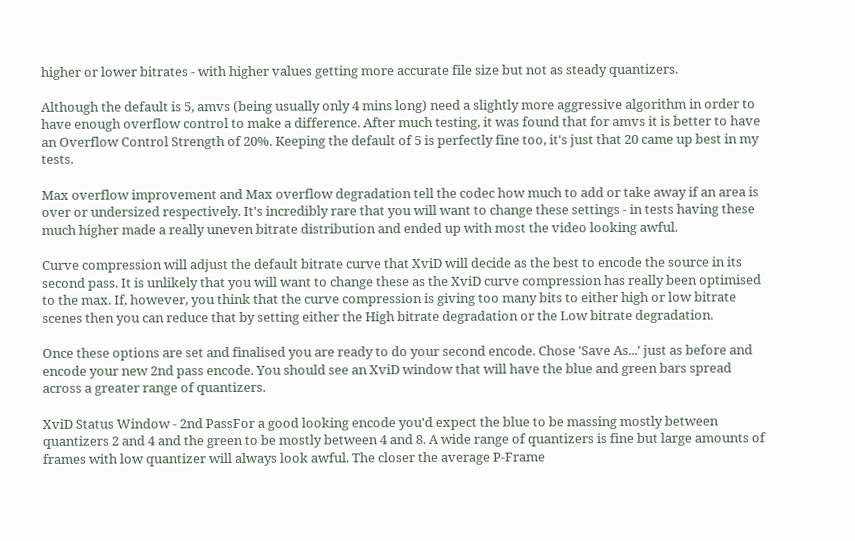higher or lower bitrates - with higher values getting more accurate file size but not as steady quantizers.

Although the default is 5, amvs (being usually only 4 mins long) need a slightly more aggressive algorithm in order to have enough overflow control to make a difference. After much testing, it was found that for amvs it is better to have an Overflow Control Strength of 20%. Keeping the default of 5 is perfectly fine too, it's just that 20 came up best in my tests.

Max overflow improvement and Max overflow degradation tell the codec how much to add or take away if an area is over or undersized respectively. It's incredibly rare that you will want to change these settings - in tests having these much higher made a really uneven bitrate distribution and ended up with most the video looking awful.

Curve compression will adjust the default bitrate curve that XviD will decide as the best to encode the source in its second pass. It is unlikely that you will want to change these as the XviD curve compression has really been optimised to the max. If, however, you think that the curve compression is giving too many bits to either high or low bitrate scenes then you can reduce that by setting either the High bitrate degradation or the Low bitrate degradation.

Once these options are set and finalised you are ready to do your second encode. Chose 'Save As...' just as before and encode your new 2nd pass encode. You should see an XviD window that will have the blue and green bars spread across a greater range of quantizers.

XviD Status Window - 2nd PassFor a good looking encode you'd expect the blue to be massing mostly between quantizers 2 and 4 and the green to be mostly between 4 and 8. A wide range of quantizers is fine but large amounts of frames with low quantizer will always look awful. The closer the average P-Frame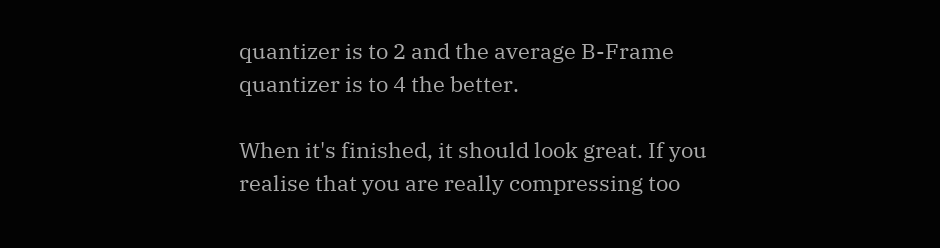quantizer is to 2 and the average B-Frame quantizer is to 4 the better.

When it's finished, it should look great. If you realise that you are really compressing too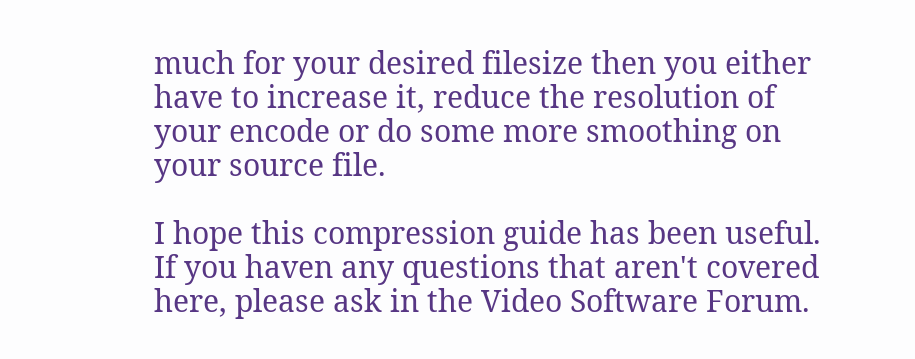much for your desired filesize then you either have to increase it, reduce the resolution of your encode or do some more smoothing on your source file.

I hope this compression guide has been useful. If you haven any questions that aren't covered here, please ask in the Video Software Forum.